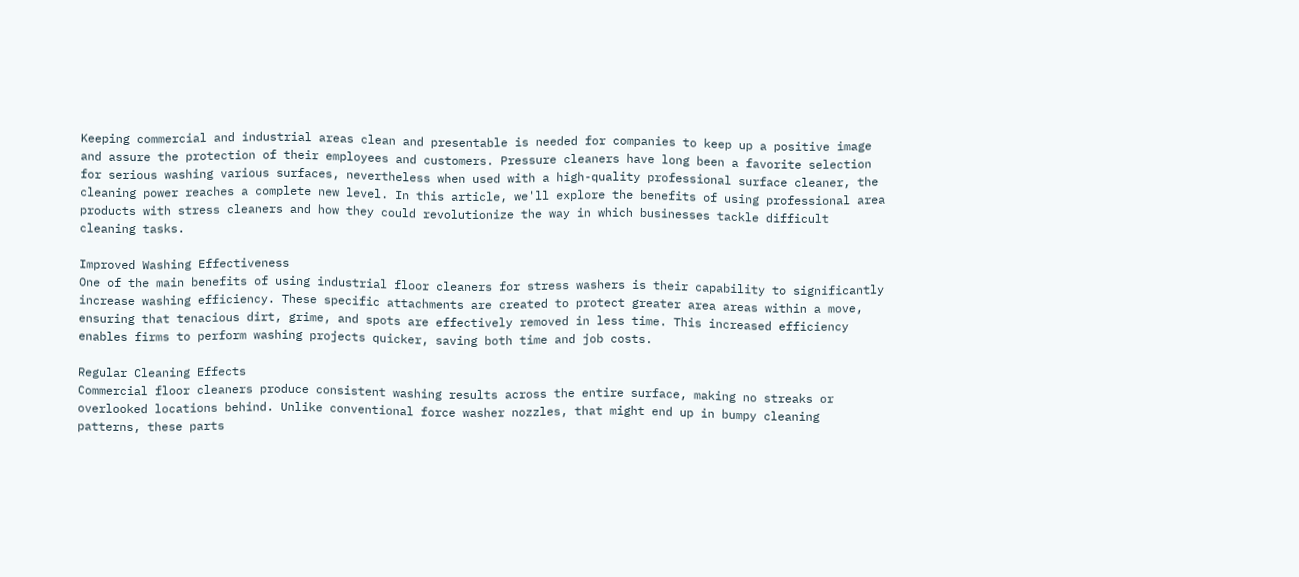Keeping commercial and industrial areas clean and presentable is needed for companies to keep up a positive image and assure the protection of their employees and customers. Pressure cleaners have long been a favorite selection for serious washing various surfaces, nevertheless when used with a high-quality professional surface cleaner, the cleaning power reaches a complete new level. In this article, we'll explore the benefits of using professional area products with stress cleaners and how they could revolutionize the way in which businesses tackle difficult cleaning tasks.

Improved Washing Effectiveness
One of the main benefits of using industrial floor cleaners for stress washers is their capability to significantly increase washing efficiency. These specific attachments are created to protect greater area areas within a move, ensuring that tenacious dirt, grime, and spots are effectively removed in less time. This increased efficiency enables firms to perform washing projects quicker, saving both time and job costs.

Regular Cleaning Effects
Commercial floor cleaners produce consistent washing results across the entire surface, making no streaks or overlooked locations behind. Unlike conventional force washer nozzles, that might end up in bumpy cleaning patterns, these parts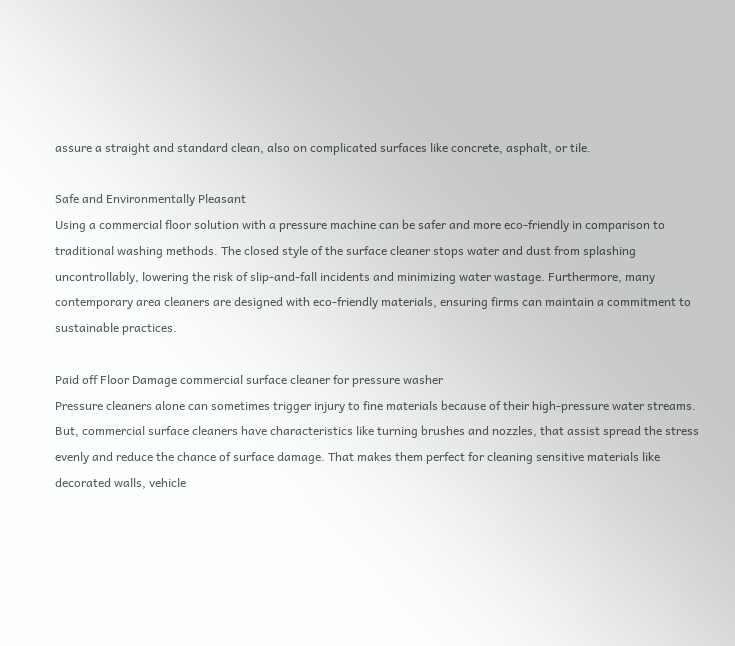assure a straight and standard clean, also on complicated surfaces like concrete, asphalt, or tile.

Safe and Environmentally Pleasant
Using a commercial floor solution with a pressure machine can be safer and more eco-friendly in comparison to traditional washing methods. The closed style of the surface cleaner stops water and dust from splashing uncontrollably, lowering the risk of slip-and-fall incidents and minimizing water wastage. Furthermore, many contemporary area cleaners are designed with eco-friendly materials, ensuring firms can maintain a commitment to sustainable practices.

Paid off Floor Damage commercial surface cleaner for pressure washer
Pressure cleaners alone can sometimes trigger injury to fine materials because of their high-pressure water streams. But, commercial surface cleaners have characteristics like turning brushes and nozzles, that assist spread the stress evenly and reduce the chance of surface damage. That makes them perfect for cleaning sensitive materials like decorated walls, vehicle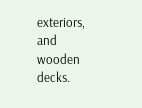exteriors, and wooden decks.